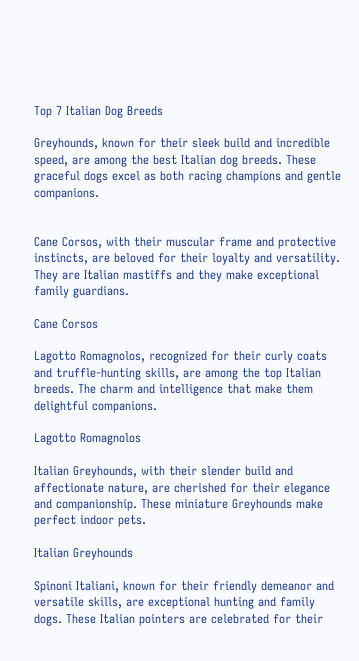Top 7 Italian Dog Breeds

Greyhounds, known for their sleek build and incredible speed, are among the best Italian dog breeds. These graceful dogs excel as both racing champions and gentle companions.


Cane Corsos, with their muscular frame and protective instincts, are beloved for their loyalty and versatility. They are Italian mastiffs and they make exceptional family guardians.

Cane Corsos

Lagotto Romagnolos, recognized for their curly coats and truffle-hunting skills, are among the top Italian breeds. The charm and intelligence that make them delightful companions.

Lagotto Romagnolos

Italian Greyhounds, with their slender build and affectionate nature, are cherished for their elegance and companionship. These miniature Greyhounds make perfect indoor pets.

Italian Greyhounds

Spinoni Italiani, known for their friendly demeanor and versatile skills, are exceptional hunting and family dogs. These Italian pointers are celebrated for their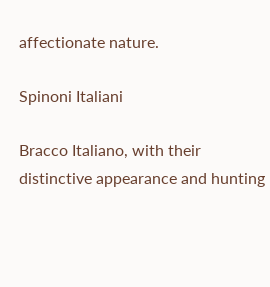affectionate nature.

Spinoni Italiani

Bracco Italiano, with their distinctive appearance and hunting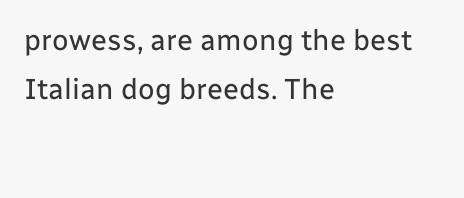prowess, are among the best Italian dog breeds. The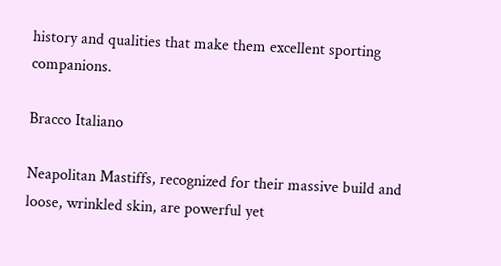history and qualities that make them excellent sporting companions.

Bracco Italiano

Neapolitan Mastiffs, recognized for their massive build and loose, wrinkled skin, are powerful yet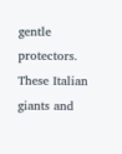gentle protectors. These Italian giants and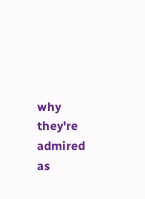why they're admired as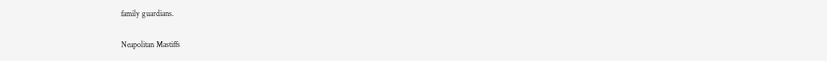family guardians.

Neapolitan Mastiffs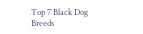Top 7 Black Dog Breeds